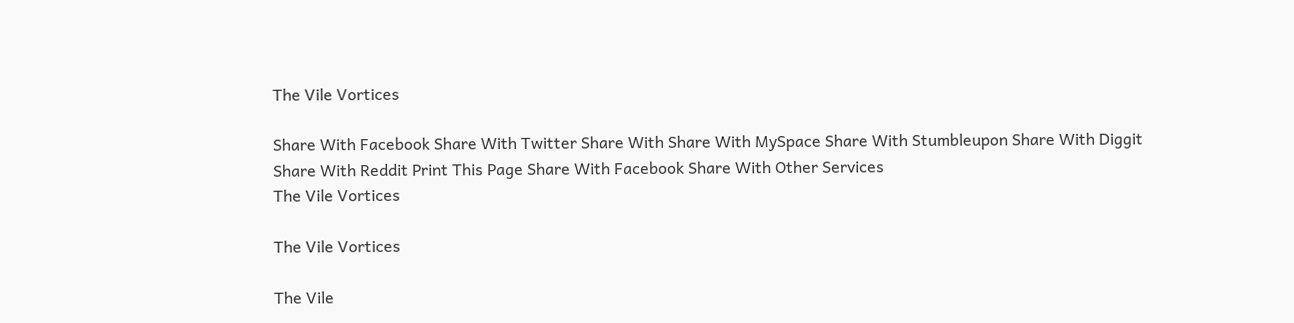The Vile Vortices

Share With Facebook Share With Twitter Share With Share With MySpace Share With Stumbleupon Share With Diggit Share With Reddit Print This Page Share With Facebook Share With Other Services
The Vile Vortices

The Vile Vortices

The Vile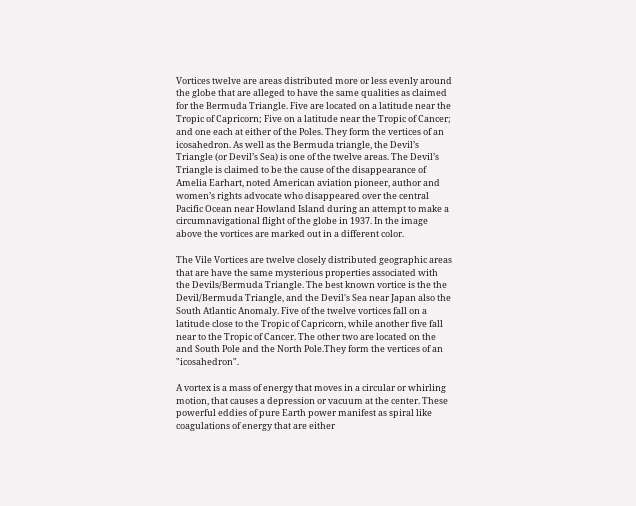Vortices twelve are areas distributed more or less evenly around the globe that are alleged to have the same qualities as claimed for the Bermuda Triangle. Five are located on a latitude near the Tropic of Capricorn; Five on a latitude near the Tropic of Cancer; and one each at either of the Poles. They form the vertices of an icosahedron. As well as the Bermuda triangle, the Devil’s Triangle (or Devil’s Sea) is one of the twelve areas. The Devil’s Triangle is claimed to be the cause of the disappearance of Amelia Earhart, noted American aviation pioneer, author and women’s rights advocate who disappeared over the central Pacific Ocean near Howland Island during an attempt to make a circumnavigational flight of the globe in 1937. In the image above the vortices are marked out in a different color.

The Vile Vortices are twelve closely distributed geographic areas that are have the same mysterious properties associated with the Devils/Bermuda Triangle. The best known vortice is the the Devil/Bermuda Triangle, and the Devil's Sea near Japan also the South Atlantic Anomaly. Five of the twelve vortices fall on a latitude close to the Tropic of Capricorn, while another five fall near to the Tropic of Cancer. The other two are located on the and South Pole and the North Pole.They form the vertices of an "icosahedron".

A vortex is a mass of energy that moves in a circular or whirling motion, that causes a depression or vacuum at the center. These powerful eddies of pure Earth power manifest as spiral like coagulations of energy that are either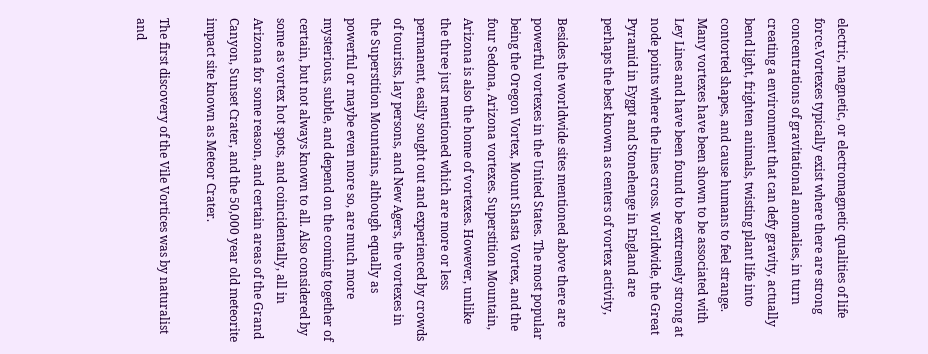electric, magnetic, or electromagnetic qualities of life force.Vortexes typically exist where there are strong concentrations of gravitational anomalies, in turn creating a environment that can defy gravity, actually bend light, frighten animals, twisting plant life into contorted shapes, and cause humans to feel strange. Many vortexes have been shown to be associated with Ley Lines and have been found to be extremely strong at node points where the lines cross. Worldwide, the Great Pyramid in Eygpt and Stonehenge in England are perhaps the best known as centers of vortex activity,

Besides the worldwide sites mentioned above there are powerful vortexes in the United States. The most popular being the Oregon Vortex, Mount Shasta Vortex, and the four Sedona, Arizona vortexes. Superstition Mountain, Arizona is also the home of vortexes. However, unlike the three just mentioned which are more or less permanent, easily sought out and experienced by crowds of tourists, lay persons, and New Agers, the vortexes in the Superstition Mountains, although equally as powerful or maybe even more so, are much more mysterious, subtle, and depend on the coming together of certain, but not always known to all. Also considered by some as vortex hot spots, and coincidentally, all in Arizona for some reason, and certain areas of the Grand Canyon, Sunset Crater, and the 50,000 year old meteorite impact site known as Meteor Crater.

The first discovery of the Vile Vortices was by naturalist and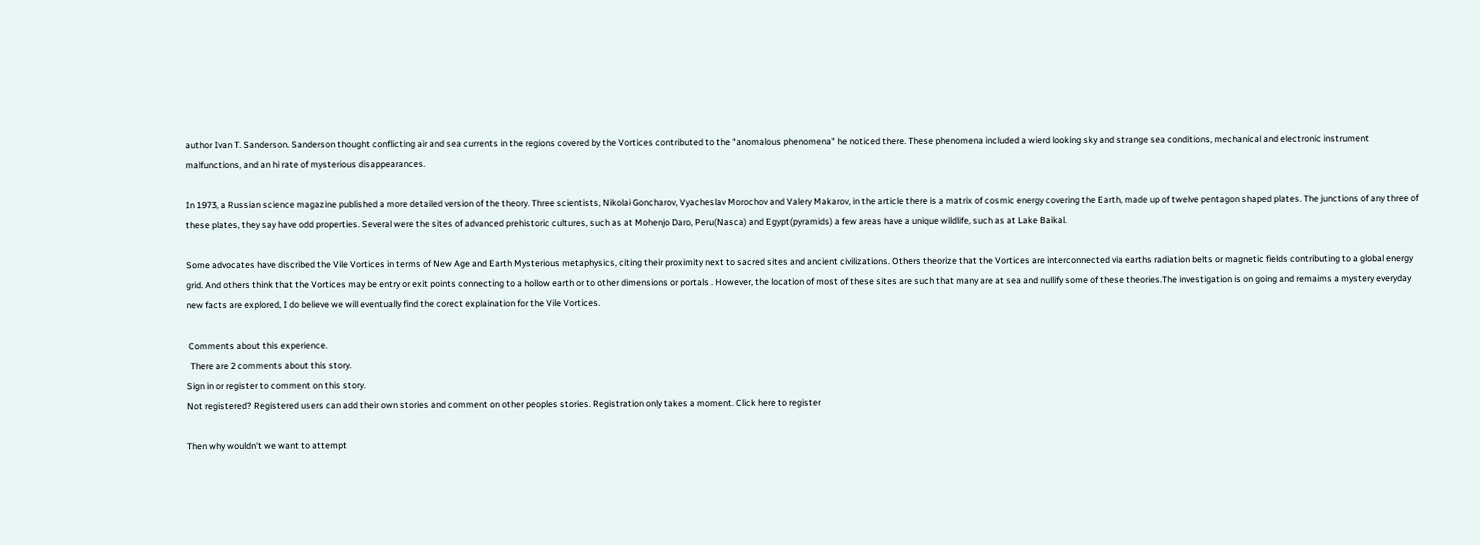author Ivan T. Sanderson. Sanderson thought conflicting air and sea currents in the regions covered by the Vortices contributed to the "anomalous phenomena" he noticed there. These phenomena included a wierd looking sky and strange sea conditions, mechanical and electronic instrument malfunctions, and an hi rate of mysterious disappearances.

In 1973, a Russian science magazine published a more detailed version of the theory. Three scientists, Nikolai Goncharov, Vyacheslav Morochov and Valery Makarov, in the article there is a matrix of cosmic energy covering the Earth, made up of twelve pentagon shaped plates. The junctions of any three of these plates, they say have odd properties. Several were the sites of advanced prehistoric cultures, such as at Mohenjo Daro, Peru(Nasca) and Egypt(pyramids) a few areas have a unique wildlife, such as at Lake Baikal.

Some advocates have discribed the Vile Vortices in terms of New Age and Earth Mysterious metaphysics, citing their proximity next to sacred sites and ancient civilizations. Others theorize that the Vortices are interconnected via earths radiation belts or magnetic fields contributing to a global energy grid. And others think that the Vortices may be entry or exit points connecting to a hollow earth or to other dimensions or portals . However, the location of most of these sites are such that many are at sea and nullify some of these theories.The investigation is on going and remaims a mystery everyday new facts are explored, I do believe we will eventually find the corect explaination for the Vile Vortices.

 Comments about this experience.
  There are 2 comments about this story.
Sign in or register to comment on this story.
Not registered? Registered users can add their own stories and comment on other peoples stories. Registration only takes a moment. Click here to register

Then why wouldn't we want to attempt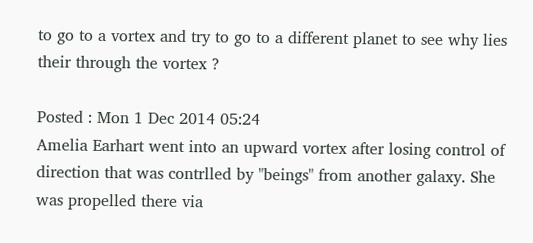to go to a vortex and try to go to a different planet to see why lies their through the vortex ?

Posted : Mon 1 Dec 2014 05:24
Amelia Earhart went into an upward vortex after losing control of direction that was contrlled by "beings" from another galaxy. She was propelled there via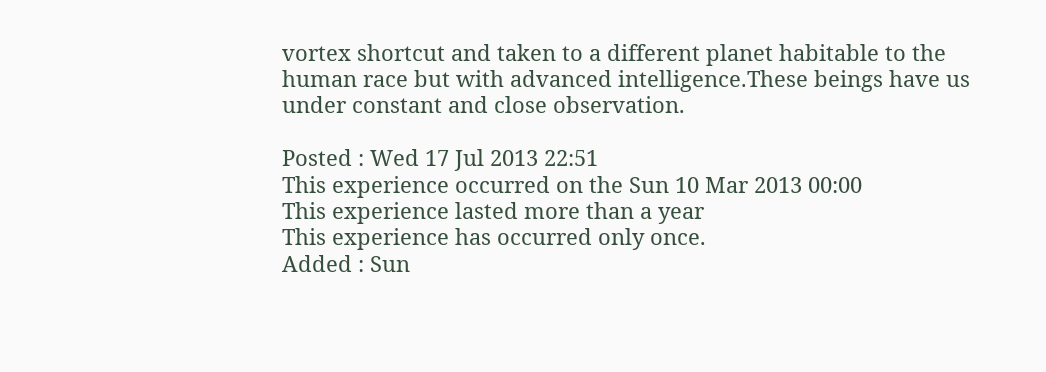vortex shortcut and taken to a different planet habitable to the human race but with advanced intelligence.These beings have us under constant and close observation.

Posted : Wed 17 Jul 2013 22:51
This experience occurred on the Sun 10 Mar 2013 00:00
This experience lasted more than a year
This experience has occurred only once.
Added : Sun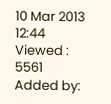10 Mar 2013 12:44
Viewed : 5561
Added by: